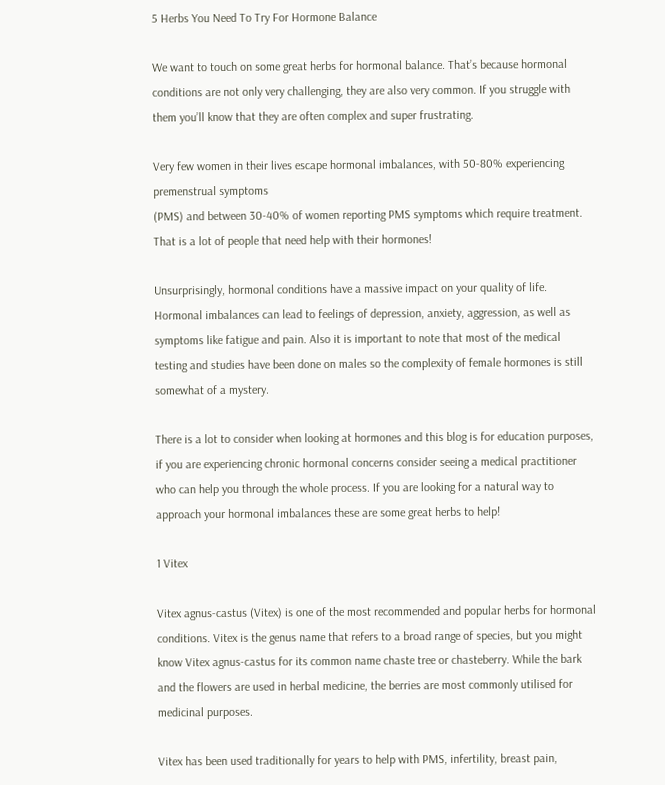5 Herbs You Need To Try For Hormone Balance

We want to touch on some great herbs for hormonal balance. That’s because hormonal conditions are not only very challenging, they are also very common. If you struggle with them you’ll know that they are often complex and super frustrating.

Very few women in their lives escape hormonal imbalances, with 50-80% experiencing premenstrual symptoms
(PMS) and between 30-40% of women reporting PMS symptoms which require treatment. That is a lot of people that need help with their hormones!

Unsurprisingly, hormonal conditions have a massive impact on your quality of life. Hormonal imbalances can lead to feelings of depression, anxiety, aggression, as well as symptoms like fatigue and pain. Also it is important to note that most of the medical testing and studies have been done on males so the complexity of female hormones is still somewhat of a mystery.

There is a lot to consider when looking at hormones and this blog is for education purposes, if you are experiencing chronic hormonal concerns consider seeing a medical practitioner who can help you through the whole process. If you are looking for a natural way to approach your hormonal imbalances these are some great herbs to help!

1 Vitex

Vitex agnus-castus (Vitex) is one of the most recommended and popular herbs for hormonal conditions. Vitex is the genus name that refers to a broad range of species, but you might know Vitex agnus-castus for its common name chaste tree or chasteberry. While the bark and the flowers are used in herbal medicine, the berries are most commonly utilised for medicinal purposes.

Vitex has been used traditionally for years to help with PMS, infertility, breast pain,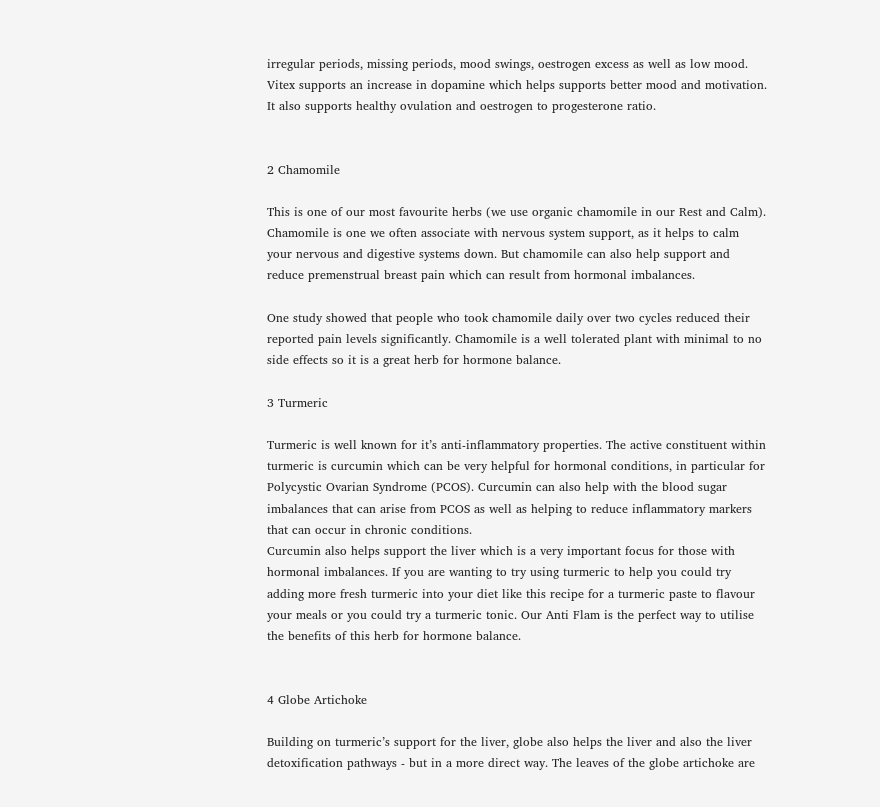irregular periods, missing periods, mood swings, oestrogen excess as well as low mood. Vitex supports an increase in dopamine which helps supports better mood and motivation. It also supports healthy ovulation and oestrogen to progesterone ratio.


2 Chamomile

This is one of our most favourite herbs (we use organic chamomile in our Rest and Calm). Chamomile is one we often associate with nervous system support, as it helps to calm your nervous and digestive systems down. But chamomile can also help support and reduce premenstrual breast pain which can result from hormonal imbalances.

One study showed that people who took chamomile daily over two cycles reduced their reported pain levels significantly. Chamomile is a well tolerated plant with minimal to no side effects so it is a great herb for hormone balance.

3 Turmeric

Turmeric is well known for it’s anti-inflammatory properties. The active constituent within turmeric is curcumin which can be very helpful for hormonal conditions, in particular for Polycystic Ovarian Syndrome (PCOS). Curcumin can also help with the blood sugar imbalances that can arise from PCOS as well as helping to reduce inflammatory markers that can occur in chronic conditions.
Curcumin also helps support the liver which is a very important focus for those with hormonal imbalances. If you are wanting to try using turmeric to help you could try adding more fresh turmeric into your diet like this recipe for a turmeric paste to flavour your meals or you could try a turmeric tonic. Our Anti Flam is the perfect way to utilise the benefits of this herb for hormone balance.


4 Globe Artichoke

Building on turmeric’s support for the liver, globe also helps the liver and also the liver detoxification pathways - but in a more direct way. The leaves of the globe artichoke are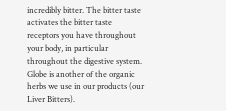incredibly bitter. The bitter taste activates the bitter taste receptors you have throughout your body, in particular throughout the digestive system.  Globe is another of the organic herbs we use in our products (our Liver Bitters).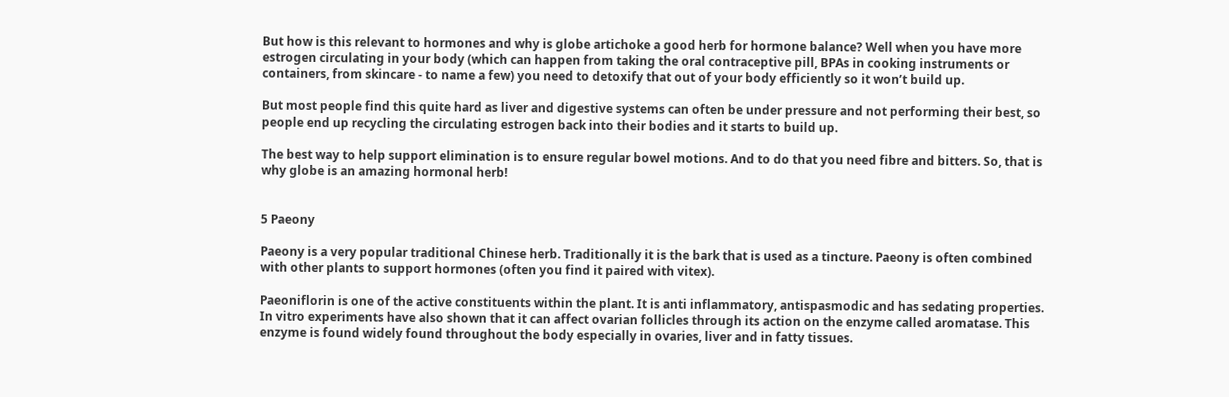But how is this relevant to hormones and why is globe artichoke a good herb for hormone balance? Well when you have more estrogen circulating in your body (which can happen from taking the oral contraceptive pill, BPAs in cooking instruments or containers, from skincare - to name a few) you need to detoxify that out of your body efficiently so it won’t build up.

But most people find this quite hard as liver and digestive systems can often be under pressure and not performing their best, so people end up recycling the circulating estrogen back into their bodies and it starts to build up.

The best way to help support elimination is to ensure regular bowel motions. And to do that you need fibre and bitters. So, that is why globe is an amazing hormonal herb!


5 Paeony

Paeony is a very popular traditional Chinese herb. Traditionally it is the bark that is used as a tincture. Paeony is often combined with other plants to support hormones (often you find it paired with vitex).

Paeoniflorin is one of the active constituents within the plant. It is anti inflammatory, antispasmodic and has sedating properties. In vitro experiments have also shown that it can affect ovarian follicles through its action on the enzyme called aromatase. This enzyme is found widely found throughout the body especially in ovaries, liver and in fatty tissues.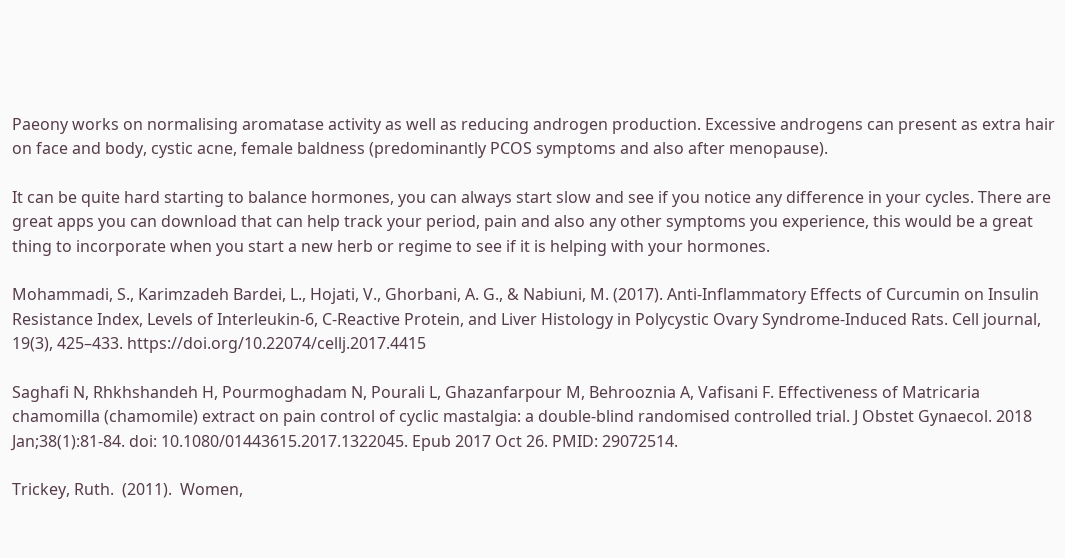Paeony works on normalising aromatase activity as well as reducing androgen production. Excessive androgens can present as extra hair on face and body, cystic acne, female baldness (predominantly PCOS symptoms and also after menopause).

It can be quite hard starting to balance hormones, you can always start slow and see if you notice any difference in your cycles. There are great apps you can download that can help track your period, pain and also any other symptoms you experience, this would be a great thing to incorporate when you start a new herb or regime to see if it is helping with your hormones.

Mohammadi, S., Karimzadeh Bardei, L., Hojati, V., Ghorbani, A. G., & Nabiuni, M. (2017). Anti-Inflammatory Effects of Curcumin on Insulin Resistance Index, Levels of Interleukin-6, C-Reactive Protein, and Liver Histology in Polycystic Ovary Syndrome-Induced Rats. Cell journal, 19(3), 425–433. https://doi.org/10.22074/cellj.2017.4415

Saghafi N, Rhkhshandeh H, Pourmoghadam N, Pourali L, Ghazanfarpour M, Behrooznia A, Vafisani F. Effectiveness of Matricaria chamomilla (chamomile) extract on pain control of cyclic mastalgia: a double-blind randomised controlled trial. J Obstet Gynaecol. 2018 Jan;38(1):81-84. doi: 10.1080/01443615.2017.1322045. Epub 2017 Oct 26. PMID: 29072514.

Trickey, Ruth.  (2011).  Women,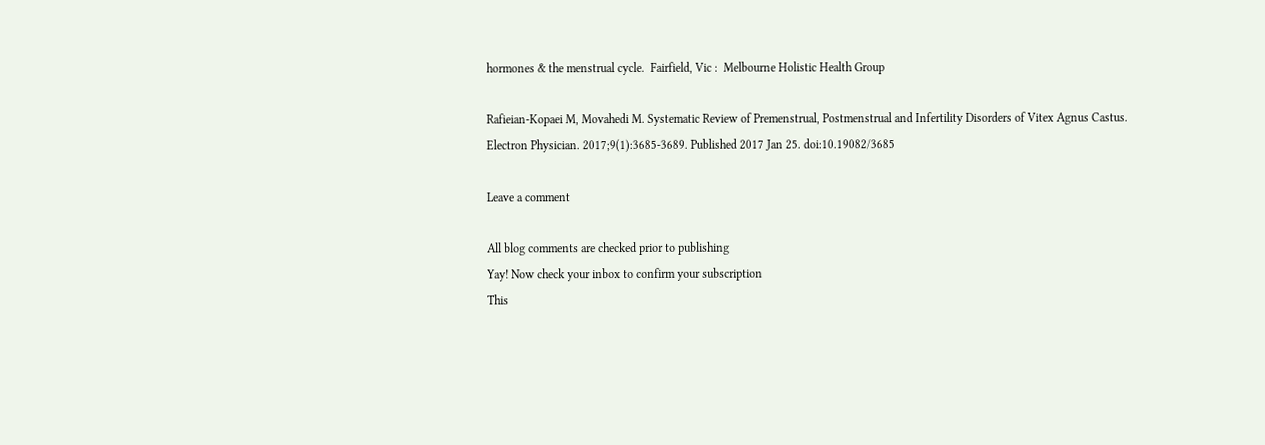hormones & the menstrual cycle.  Fairfield, Vic :  Melbourne Holistic Health Group

Rafieian-Kopaei M, Movahedi M. Systematic Review of Premenstrual, Postmenstrual and Infertility Disorders of Vitex Agnus Castus. Electron Physician. 2017;9(1):3685-3689. Published 2017 Jan 25. doi:10.19082/3685

Leave a comment

All blog comments are checked prior to publishing
Yay! Now check your inbox to confirm your subscription
This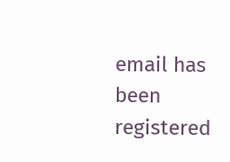email has been registered